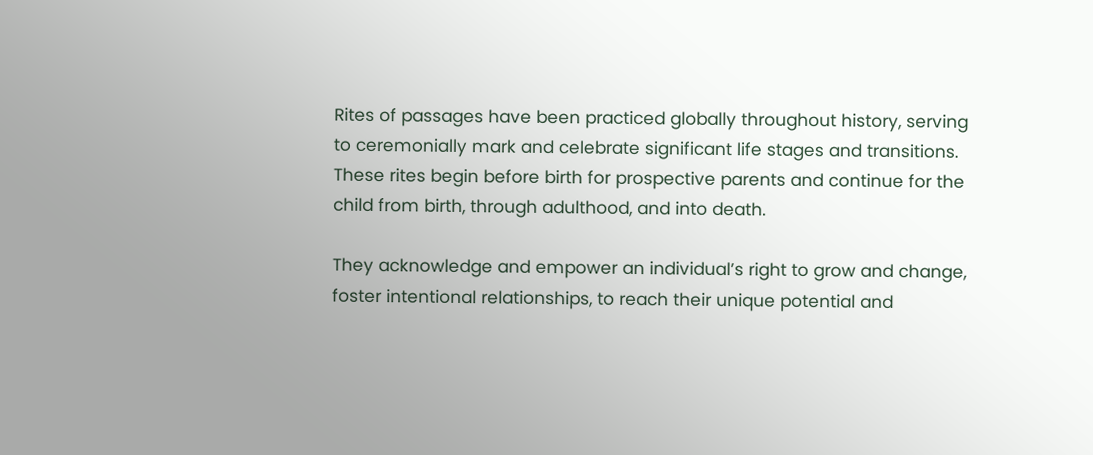Rites of passages have been practiced globally throughout history, serving to ceremonially mark and celebrate significant life stages and transitions. These rites begin before birth for prospective parents and continue for the child from birth, through adulthood, and into death.

They acknowledge and empower an individual’s right to grow and change, foster intentional relationships, to reach their unique potential and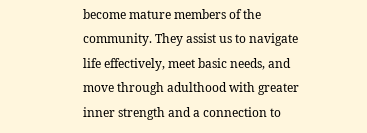become mature members of the community. They assist us to navigate life effectively, meet basic needs, and move through adulthood with greater inner strength and a connection to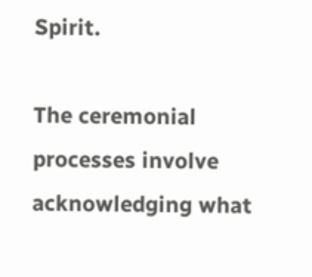Spirit.

The ceremonial processes involve acknowledging what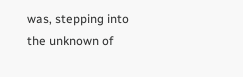was, stepping into the unknown of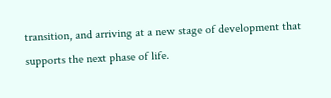transition, and arriving at a new stage of development that supports the next phase of life.